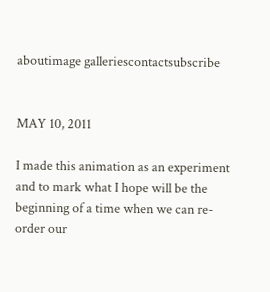aboutimage galleriescontactsubscribe


MAY 10, 2011

I made this animation as an experiment and to mark what I hope will be the beginning of a time when we can re-order our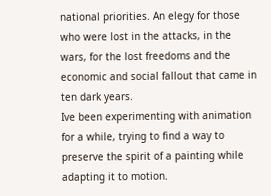national priorities. An elegy for those who were lost in the attacks, in the wars, for the lost freedoms and the economic and social fallout that came in ten dark years.
Ive been experimenting with animation for a while, trying to find a way to preserve the spirit of a painting while adapting it to motion.